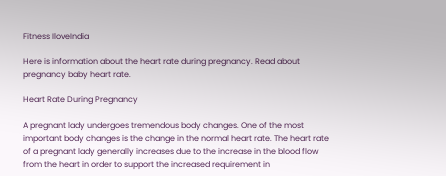Fitness IloveIndia

Here is information about the heart rate during pregnancy. Read about pregnancy baby heart rate.

Heart Rate During Pregnancy

A pregnant lady undergoes tremendous body changes. One of the most important body changes is the change in the normal heart rate. The heart rate of a pregnant lady generally increases due to the increase in the blood flow from the heart in order to support the increased requirement in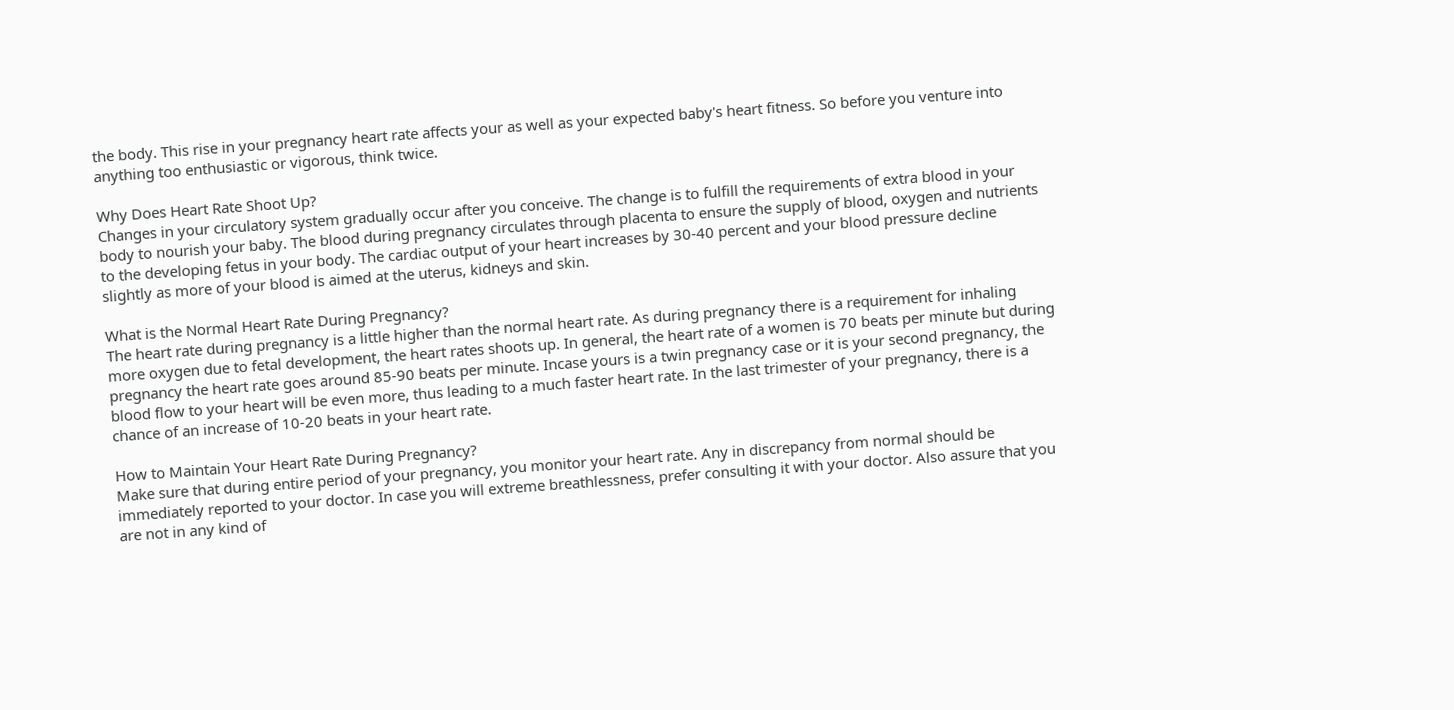the body. This rise in your pregnancy heart rate affects your as well as your expected baby's heart fitness. So before you venture into anything too enthusiastic or vigorous, think twice.

Why Does Heart Rate Shoot Up?
Changes in your circulatory system gradually occur after you conceive. The change is to fulfill the requirements of extra blood in your body to nourish your baby. The blood during pregnancy circulates through placenta to ensure the supply of blood, oxygen and nutrients to the developing fetus in your body. The cardiac output of your heart increases by 30-40 percent and your blood pressure decline slightly as more of your blood is aimed at the uterus, kidneys and skin.

What is the Normal Heart Rate During Pregnancy?
The heart rate during pregnancy is a little higher than the normal heart rate. As during pregnancy there is a requirement for inhaling more oxygen due to fetal development, the heart rates shoots up. In general, the heart rate of a women is 70 beats per minute but during pregnancy the heart rate goes around 85-90 beats per minute. Incase yours is a twin pregnancy case or it is your second pregnancy, the blood flow to your heart will be even more, thus leading to a much faster heart rate. In the last trimester of your pregnancy, there is a chance of an increase of 10-20 beats in your heart rate.

How to Maintain Your Heart Rate During Pregnancy?
Make sure that during entire period of your pregnancy, you monitor your heart rate. Any in discrepancy from normal should be immediately reported to your doctor. In case you will extreme breathlessness, prefer consulting it with your doctor. Also assure that you are not in any kind of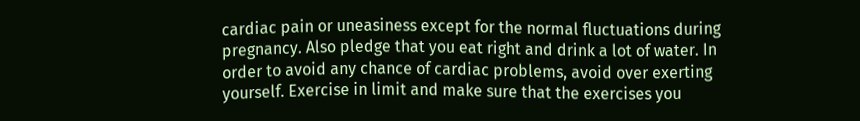cardiac pain or uneasiness except for the normal fluctuations during pregnancy. Also pledge that you eat right and drink a lot of water. In order to avoid any chance of cardiac problems, avoid over exerting yourself. Exercise in limit and make sure that the exercises you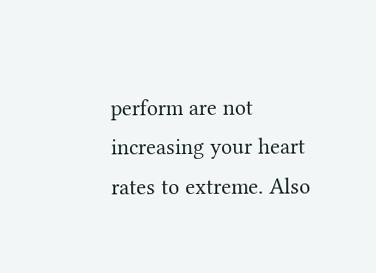perform are not increasing your heart rates to extreme. Also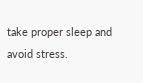take proper sleep and avoid stress.